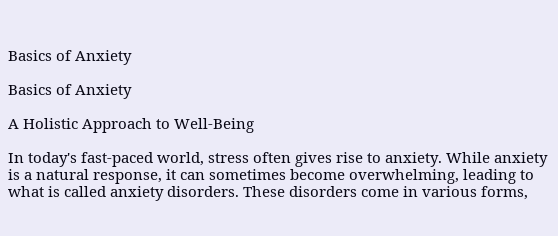Basics of Anxiety

Basics of Anxiety

A Holistic Approach to Well-Being

In today's fast-paced world, stress often gives rise to anxiety. While anxiety is a natural response, it can sometimes become overwhelming, leading to what is called anxiety disorders. These disorders come in various forms,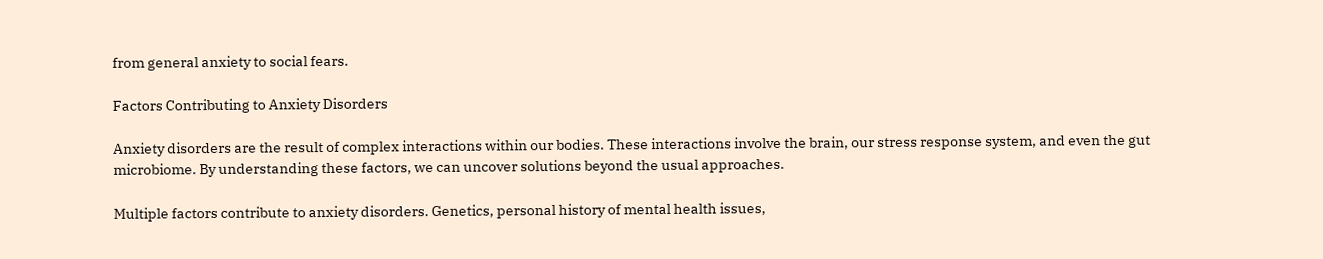from general anxiety to social fears.

Factors Contributing to Anxiety Disorders

Anxiety disorders are the result of complex interactions within our bodies. These interactions involve the brain, our stress response system, and even the gut microbiome. By understanding these factors, we can uncover solutions beyond the usual approaches.

Multiple factors contribute to anxiety disorders. Genetics, personal history of mental health issues,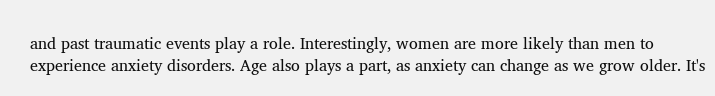and past traumatic events play a role. Interestingly, women are more likely than men to experience anxiety disorders. Age also plays a part, as anxiety can change as we grow older. It's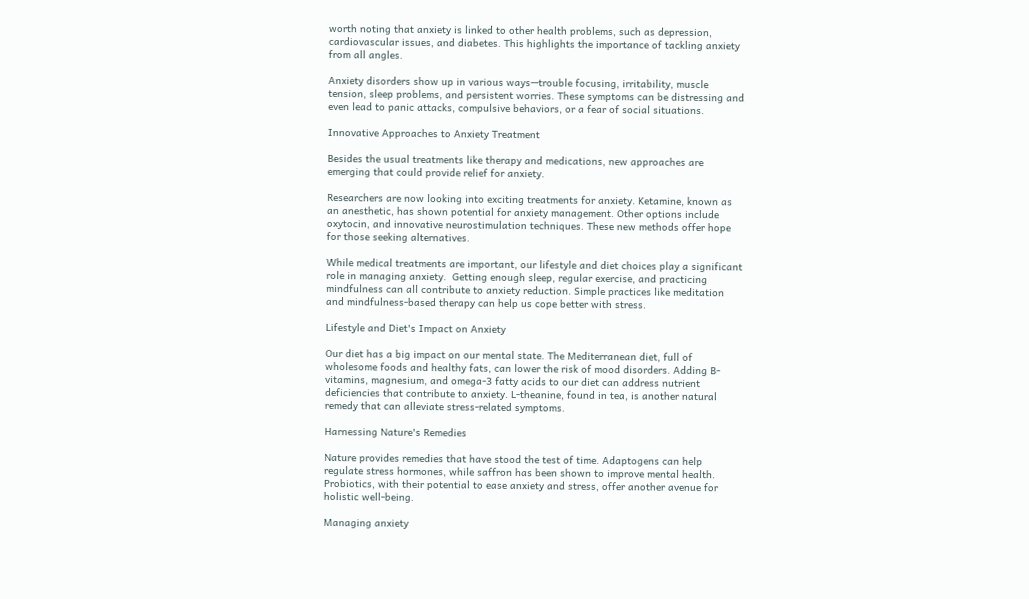worth noting that anxiety is linked to other health problems, such as depression, cardiovascular issues, and diabetes. This highlights the importance of tackling anxiety from all angles.

Anxiety disorders show up in various ways—trouble focusing, irritability, muscle tension, sleep problems, and persistent worries. These symptoms can be distressing and even lead to panic attacks, compulsive behaviors, or a fear of social situations.

Innovative Approaches to Anxiety Treatment

Besides the usual treatments like therapy and medications, new approaches are emerging that could provide relief for anxiety.

Researchers are now looking into exciting treatments for anxiety. Ketamine, known as an anesthetic, has shown potential for anxiety management. Other options include oxytocin, and innovative neurostimulation techniques. These new methods offer hope for those seeking alternatives.

While medical treatments are important, our lifestyle and diet choices play a significant role in managing anxiety.  Getting enough sleep, regular exercise, and practicing mindfulness can all contribute to anxiety reduction. Simple practices like meditation and mindfulness-based therapy can help us cope better with stress.

Lifestyle and Diet's Impact on Anxiety

Our diet has a big impact on our mental state. The Mediterranean diet, full of wholesome foods and healthy fats, can lower the risk of mood disorders. Adding B-vitamins, magnesium, and omega-3 fatty acids to our diet can address nutrient deficiencies that contribute to anxiety. L-theanine, found in tea, is another natural remedy that can alleviate stress-related symptoms.

Harnessing Nature's Remedies

Nature provides remedies that have stood the test of time. Adaptogens can help regulate stress hormones, while saffron has been shown to improve mental health. Probiotics, with their potential to ease anxiety and stress, offer another avenue for holistic well-being.

Managing anxiety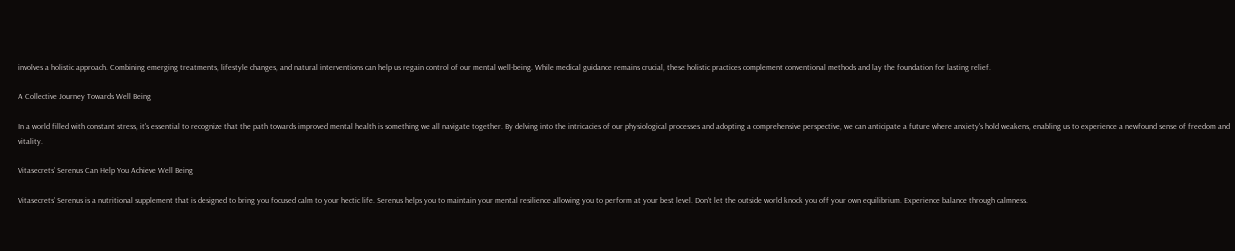involves a holistic approach. Combining emerging treatments, lifestyle changes, and natural interventions can help us regain control of our mental well-being. While medical guidance remains crucial, these holistic practices complement conventional methods and lay the foundation for lasting relief.

A Collective Journey Towards Well Being

In a world filled with constant stress, it's essential to recognize that the path towards improved mental health is something we all navigate together. By delving into the intricacies of our physiological processes and adopting a comprehensive perspective, we can anticipate a future where anxiety's hold weakens, enabling us to experience a newfound sense of freedom and vitality.

Vitasecrets’ Serenus Can Help You Achieve Well Being

Vitasecrets’ Serenus is a nutritional supplement that is designed to bring you focused calm to your hectic life. Serenus helps you to maintain your mental resilience allowing you to perform at your best level. Don’t let the outside world knock you off your own equilibrium. Experience balance through calmness.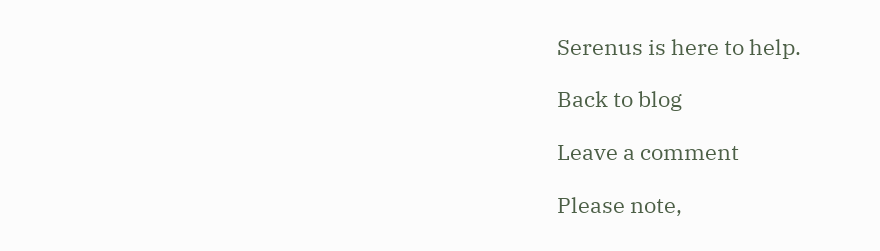Serenus is here to help.

Back to blog

Leave a comment

Please note,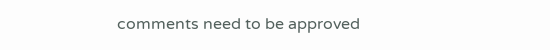comments need to be approved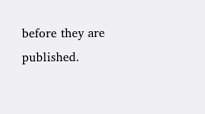before they are published.